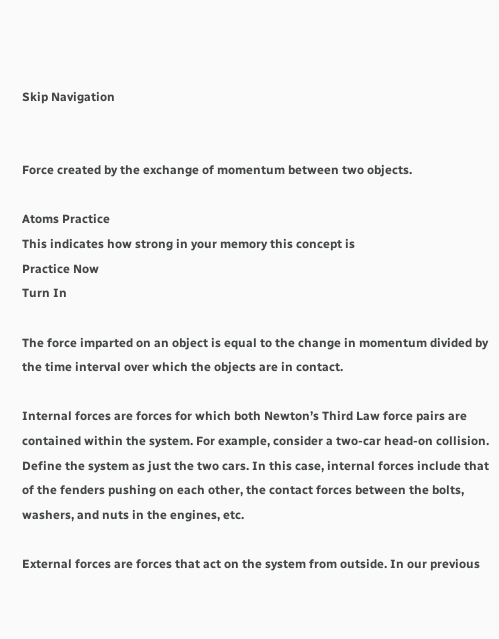Skip Navigation


Force created by the exchange of momentum between two objects.

Atoms Practice
This indicates how strong in your memory this concept is
Practice Now
Turn In

The force imparted on an object is equal to the change in momentum divided by the time interval over which the objects are in contact.

Internal forces are forces for which both Newton’s Third Law force pairs are contained within the system. For example, consider a two-car head-on collision. Define the system as just the two cars. In this case, internal forces include that of the fenders pushing on each other, the contact forces between the bolts, washers, and nuts in the engines, etc.

External forces are forces that act on the system from outside. In our previous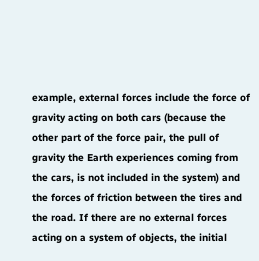example, external forces include the force of gravity acting on both cars (because the other part of the force pair, the pull of gravity the Earth experiences coming from the cars, is not included in the system) and the forces of friction between the tires and the road. If there are no external forces acting on a system of objects, the initial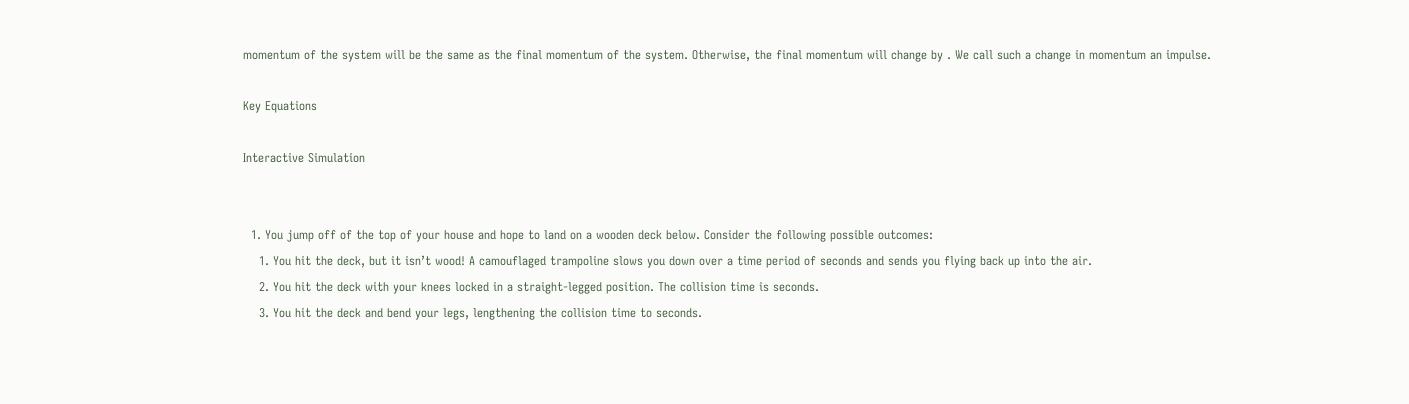momentum of the system will be the same as the final momentum of the system. Otherwise, the final momentum will change by . We call such a change in momentum an impulse.

Key Equations

Interactive Simulation


  1. You jump off of the top of your house and hope to land on a wooden deck below. Consider the following possible outcomes:
    1. You hit the deck, but it isn’t wood! A camouflaged trampoline slows you down over a time period of seconds and sends you flying back up into the air.
    2. You hit the deck with your knees locked in a straight-legged position. The collision time is seconds.
    3. You hit the deck and bend your legs, lengthening the collision time to seconds.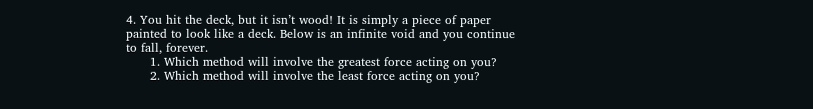4. You hit the deck, but it isn’t wood! It is simply a piece of paper painted to look like a deck. Below is an infinite void and you continue to fall, forever.
      1. Which method will involve the greatest force acting on you?
      2. Which method will involve the least force acting on you?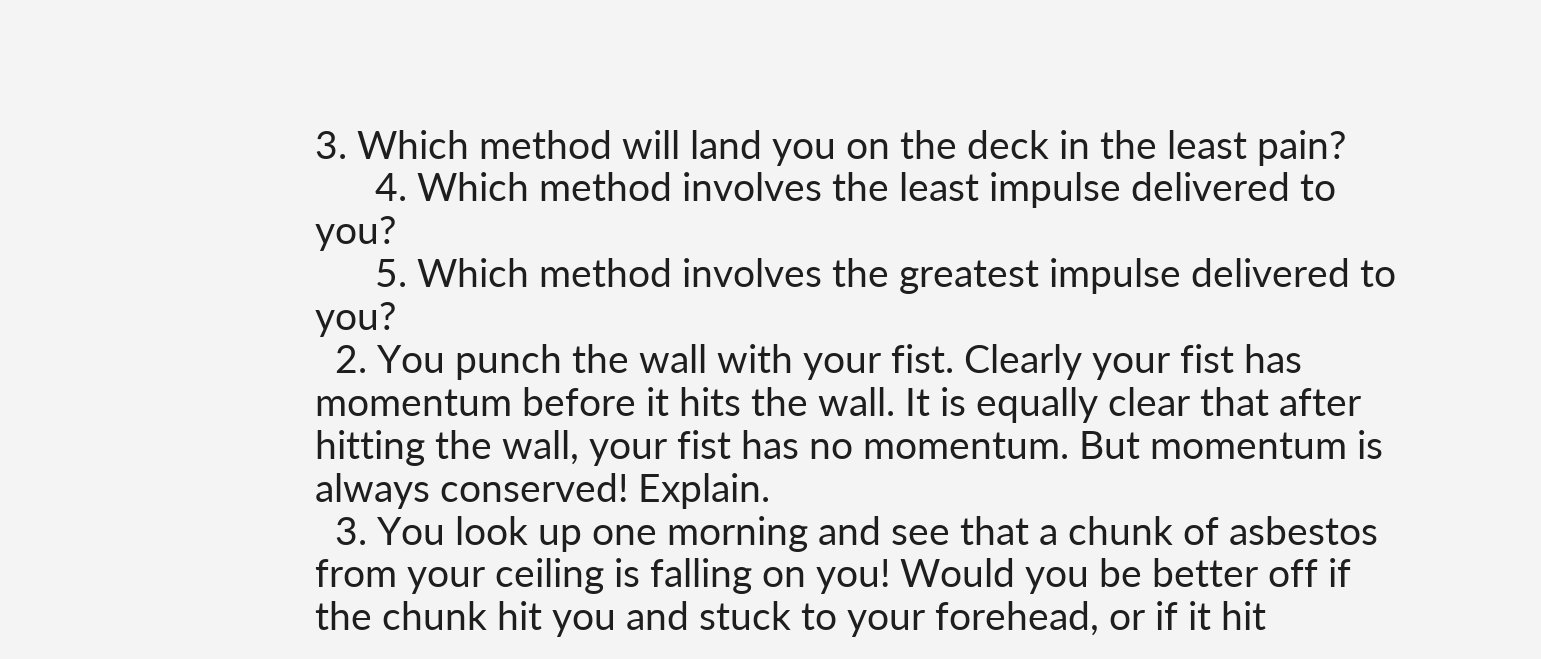3. Which method will land you on the deck in the least pain?
      4. Which method involves the least impulse delivered to you?
      5. Which method involves the greatest impulse delivered to you?
  2. You punch the wall with your fist. Clearly your fist has momentum before it hits the wall. It is equally clear that after hitting the wall, your fist has no momentum. But momentum is always conserved! Explain.
  3. You look up one morning and see that a chunk of asbestos from your ceiling is falling on you! Would you be better off if the chunk hit you and stuck to your forehead, or if it hit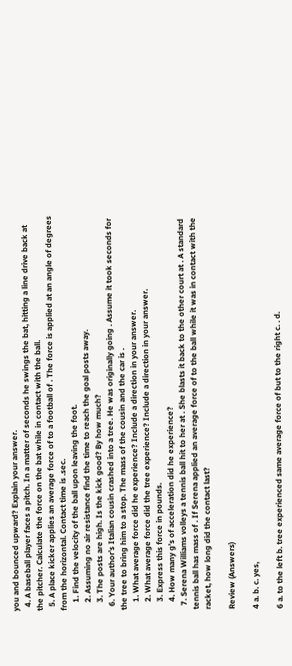you and bounced upward? Explain your answer.
  4. A baseball player faces a pitch. In a matter of seconds he swings the bat, hitting a line drive back at the pitcher. Calculate the force on the bat while in contact with the ball.
  5. A place kicker applies an average force of to a football of . The force is applied at an angle of degrees from the horizontal. Contact time is .sec.
    1. Find the velocity of the ball upon leaving the foot.
    2. Assuming no air resistance find the time to reach the goal posts away.
    3. The posts are high. Is the kick good? By how much?
  6. Your author’s Italian cousin crashed into a tree. He was originally going . Assume it took seconds for the tree to bring him to a stop. The mass of the cousin and the car is .
    1. What average force did he experience? Include a direction in your answer.
    2. What average force did the tree experience? Include a direction in your answer.
    3. Express this force in pounds.
    4. How many g’s of acceleration did he experience?
  7. Serena Williams volleys a tennis ball hit to her at . She blasts it back to the other court at . A standard tennis ball has mass of . If Serena applied an average force of to the ball while it was in contact with the racket, how long did the contact last?

Review (Answers)

4 a. b. c. yes,

6 a. to the left b. tree experienced same average force of but to the right c. . d.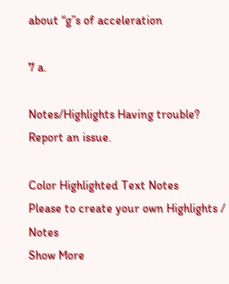about “g”s of acceleration

7 a.

Notes/Highlights Having trouble? Report an issue.

Color Highlighted Text Notes
Please to create your own Highlights / Notes
Show More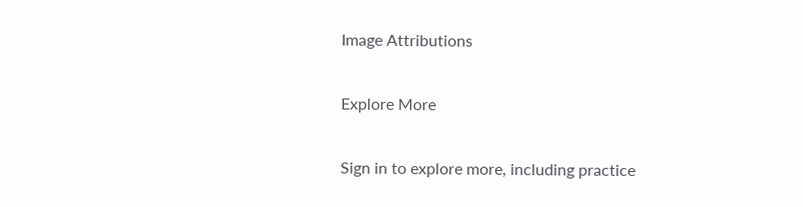Image Attributions

Explore More

Sign in to explore more, including practice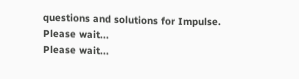questions and solutions for Impulse.
Please wait...
Please wait...